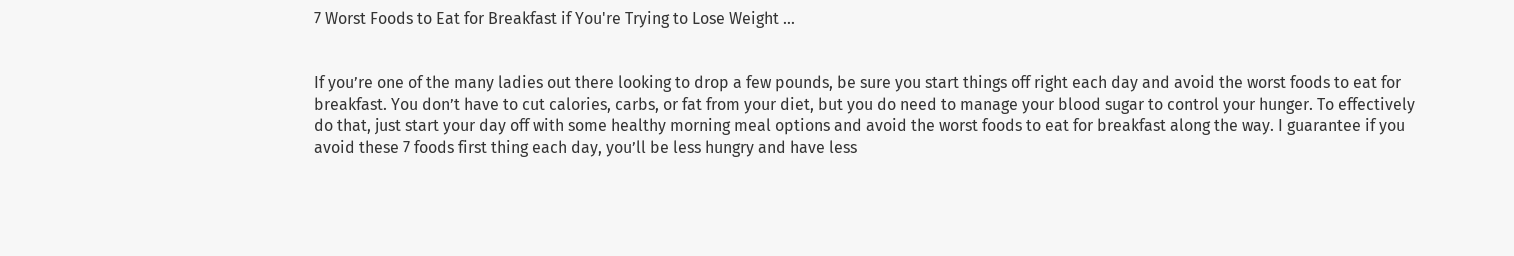7 Worst Foods to Eat for Breakfast if You're Trying to Lose Weight ...


If you’re one of the many ladies out there looking to drop a few pounds, be sure you start things off right each day and avoid the worst foods to eat for breakfast. You don’t have to cut calories, carbs, or fat from your diet, but you do need to manage your blood sugar to control your hunger. To effectively do that, just start your day off with some healthy morning meal options and avoid the worst foods to eat for breakfast along the way. I guarantee if you avoid these 7 foods first thing each day, you’ll be less hungry and have less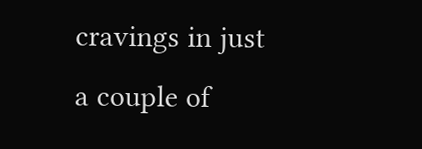cravings in just a couple of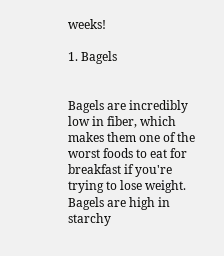weeks!

1. Bagels


Bagels are incredibly low in fiber, which makes them one of the worst foods to eat for breakfast if you're trying to lose weight. Bagels are high in starchy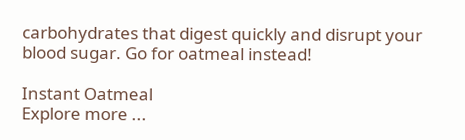carbohydrates that digest quickly and disrupt your blood sugar. Go for oatmeal instead!

Instant Oatmeal
Explore more ...